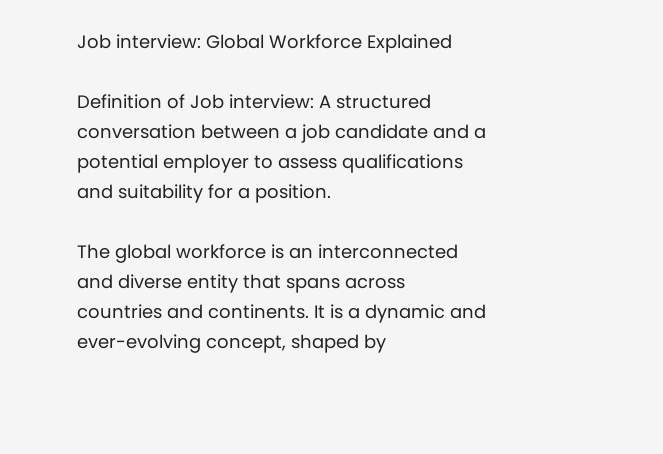Job interview: Global Workforce Explained

Definition of Job interview: A structured conversation between a job candidate and a potential employer to assess qualifications and suitability for a position.

The global workforce is an interconnected and diverse entity that spans across countries and continents. It is a dynamic and ever-evolving concept, shaped by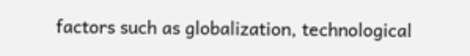factors such as globalization, technological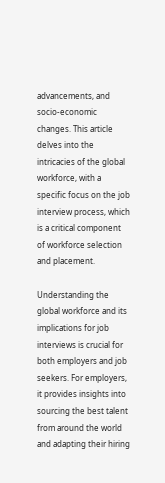advancements, and socio-economic changes. This article delves into the intricacies of the global workforce, with a specific focus on the job interview process, which is a critical component of workforce selection and placement.

Understanding the global workforce and its implications for job interviews is crucial for both employers and job seekers. For employers, it provides insights into sourcing the best talent from around the world and adapting their hiring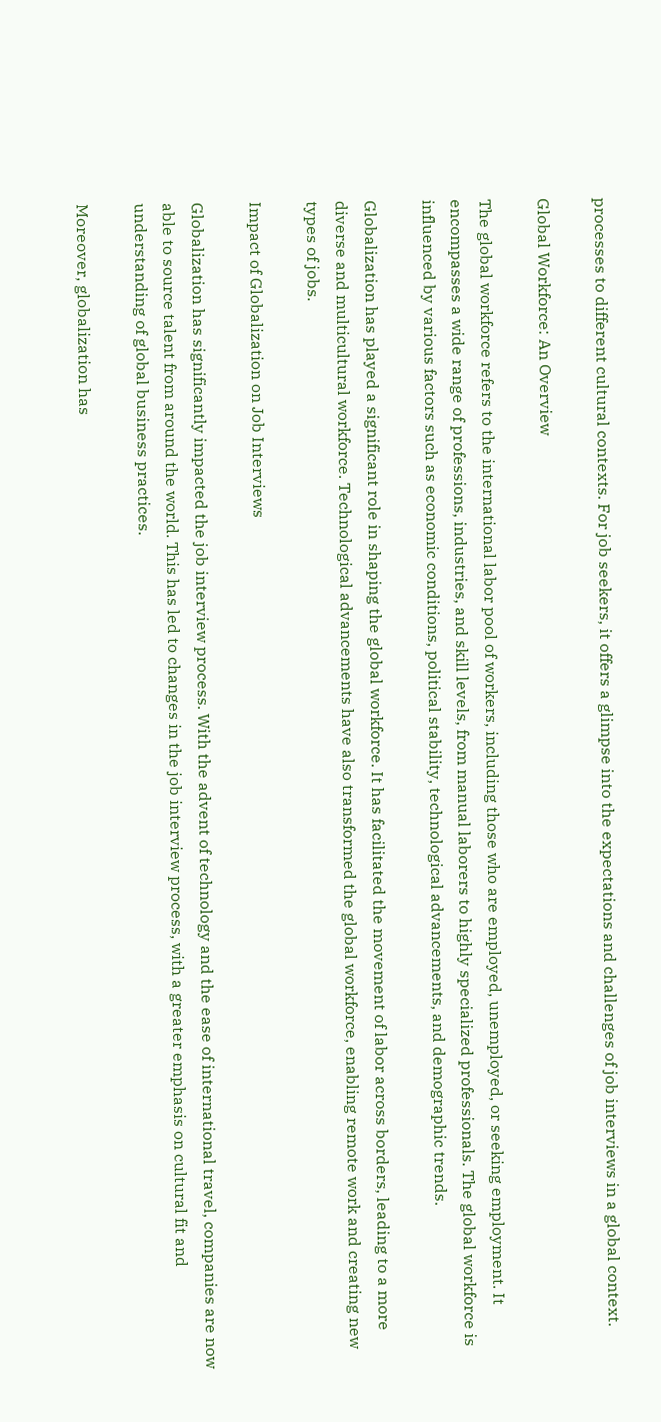processes to different cultural contexts. For job seekers, it offers a glimpse into the expectations and challenges of job interviews in a global context.

Global Workforce: An Overview

The global workforce refers to the international labor pool of workers, including those who are employed, unemployed, or seeking employment. It encompasses a wide range of professions, industries, and skill levels, from manual laborers to highly specialized professionals. The global workforce is influenced by various factors such as economic conditions, political stability, technological advancements, and demographic trends.

Globalization has played a significant role in shaping the global workforce. It has facilitated the movement of labor across borders, leading to a more diverse and multicultural workforce. Technological advancements have also transformed the global workforce, enabling remote work and creating new types of jobs.

Impact of Globalization on Job Interviews

Globalization has significantly impacted the job interview process. With the advent of technology and the ease of international travel, companies are now able to source talent from around the world. This has led to changes in the job interview process, with a greater emphasis on cultural fit and understanding of global business practices.

Moreover, globalization has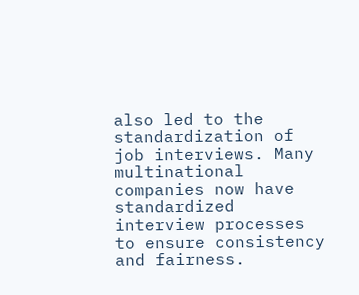also led to the standardization of job interviews. Many multinational companies now have standardized interview processes to ensure consistency and fairness.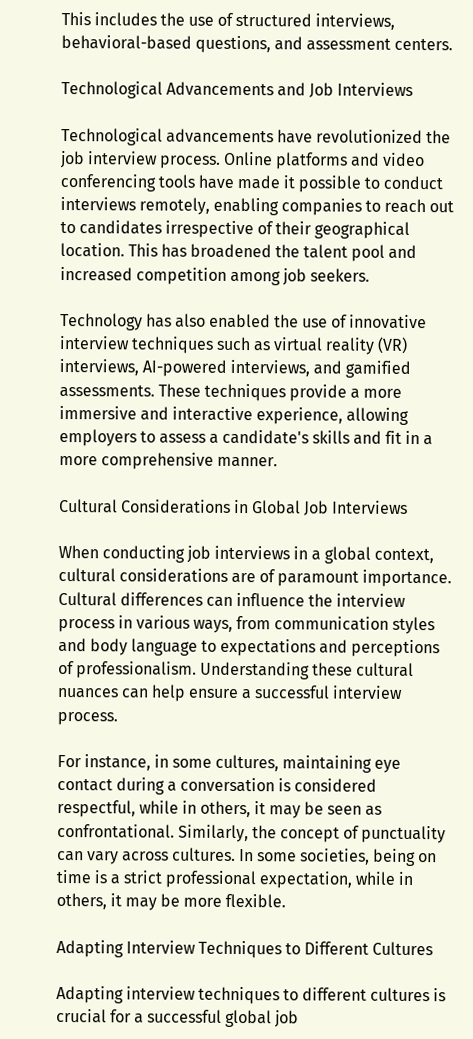This includes the use of structured interviews, behavioral-based questions, and assessment centers.

Technological Advancements and Job Interviews

Technological advancements have revolutionized the job interview process. Online platforms and video conferencing tools have made it possible to conduct interviews remotely, enabling companies to reach out to candidates irrespective of their geographical location. This has broadened the talent pool and increased competition among job seekers.

Technology has also enabled the use of innovative interview techniques such as virtual reality (VR) interviews, AI-powered interviews, and gamified assessments. These techniques provide a more immersive and interactive experience, allowing employers to assess a candidate's skills and fit in a more comprehensive manner.

Cultural Considerations in Global Job Interviews

When conducting job interviews in a global context, cultural considerations are of paramount importance. Cultural differences can influence the interview process in various ways, from communication styles and body language to expectations and perceptions of professionalism. Understanding these cultural nuances can help ensure a successful interview process.

For instance, in some cultures, maintaining eye contact during a conversation is considered respectful, while in others, it may be seen as confrontational. Similarly, the concept of punctuality can vary across cultures. In some societies, being on time is a strict professional expectation, while in others, it may be more flexible.

Adapting Interview Techniques to Different Cultures

Adapting interview techniques to different cultures is crucial for a successful global job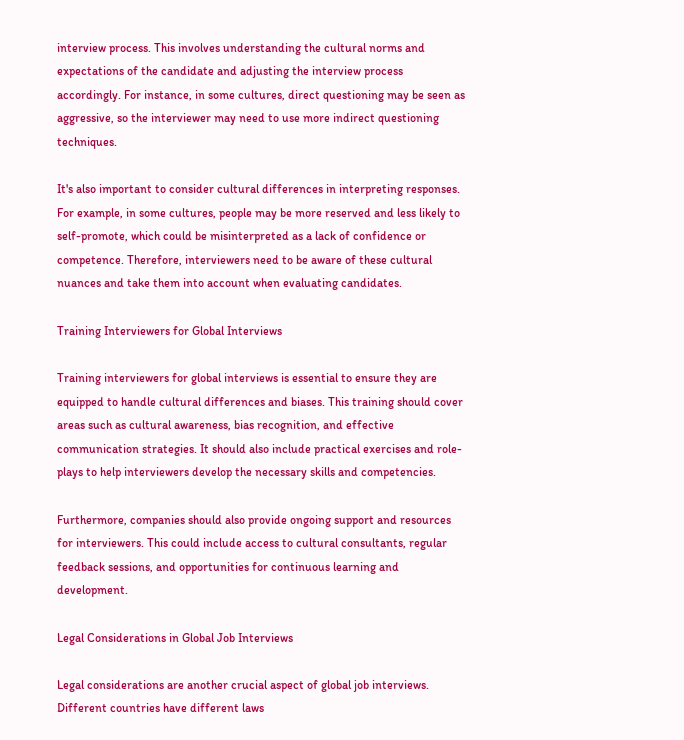interview process. This involves understanding the cultural norms and expectations of the candidate and adjusting the interview process accordingly. For instance, in some cultures, direct questioning may be seen as aggressive, so the interviewer may need to use more indirect questioning techniques.

It's also important to consider cultural differences in interpreting responses. For example, in some cultures, people may be more reserved and less likely to self-promote, which could be misinterpreted as a lack of confidence or competence. Therefore, interviewers need to be aware of these cultural nuances and take them into account when evaluating candidates.

Training Interviewers for Global Interviews

Training interviewers for global interviews is essential to ensure they are equipped to handle cultural differences and biases. This training should cover areas such as cultural awareness, bias recognition, and effective communication strategies. It should also include practical exercises and role-plays to help interviewers develop the necessary skills and competencies.

Furthermore, companies should also provide ongoing support and resources for interviewers. This could include access to cultural consultants, regular feedback sessions, and opportunities for continuous learning and development.

Legal Considerations in Global Job Interviews

Legal considerations are another crucial aspect of global job interviews. Different countries have different laws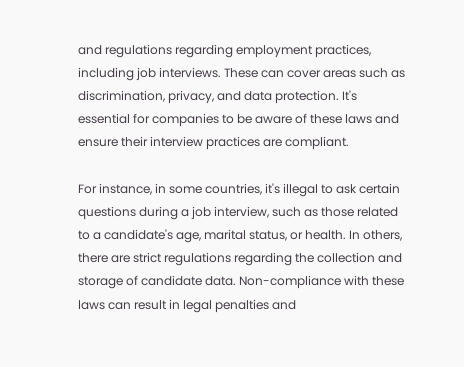and regulations regarding employment practices, including job interviews. These can cover areas such as discrimination, privacy, and data protection. It's essential for companies to be aware of these laws and ensure their interview practices are compliant.

For instance, in some countries, it's illegal to ask certain questions during a job interview, such as those related to a candidate's age, marital status, or health. In others, there are strict regulations regarding the collection and storage of candidate data. Non-compliance with these laws can result in legal penalties and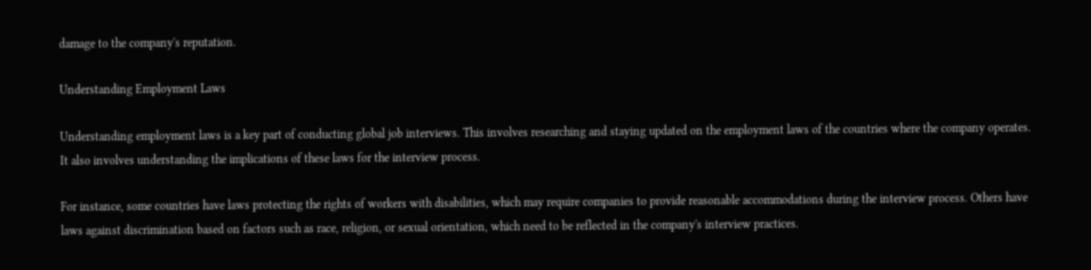damage to the company's reputation.

Understanding Employment Laws

Understanding employment laws is a key part of conducting global job interviews. This involves researching and staying updated on the employment laws of the countries where the company operates. It also involves understanding the implications of these laws for the interview process.

For instance, some countries have laws protecting the rights of workers with disabilities, which may require companies to provide reasonable accommodations during the interview process. Others have laws against discrimination based on factors such as race, religion, or sexual orientation, which need to be reflected in the company's interview practices.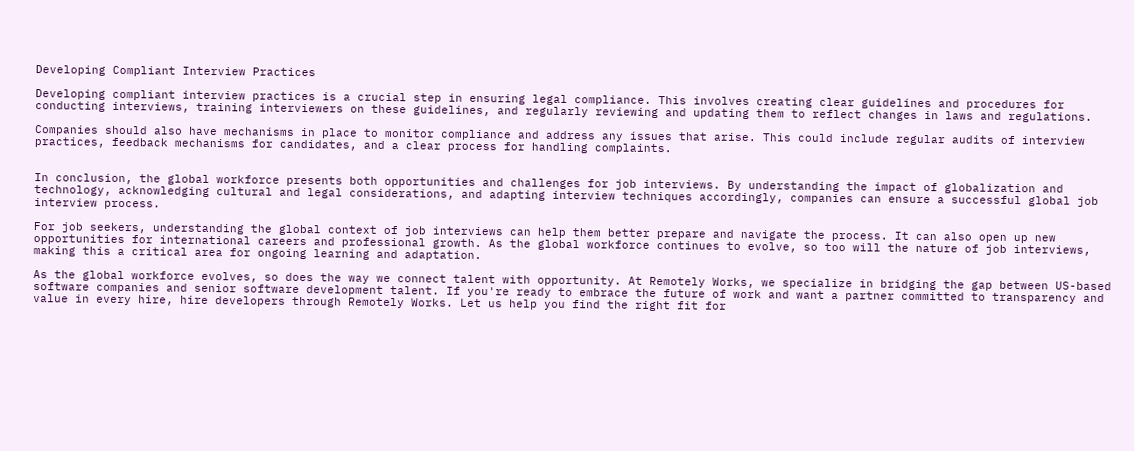Developing Compliant Interview Practices

Developing compliant interview practices is a crucial step in ensuring legal compliance. This involves creating clear guidelines and procedures for conducting interviews, training interviewers on these guidelines, and regularly reviewing and updating them to reflect changes in laws and regulations.

Companies should also have mechanisms in place to monitor compliance and address any issues that arise. This could include regular audits of interview practices, feedback mechanisms for candidates, and a clear process for handling complaints.


In conclusion, the global workforce presents both opportunities and challenges for job interviews. By understanding the impact of globalization and technology, acknowledging cultural and legal considerations, and adapting interview techniques accordingly, companies can ensure a successful global job interview process.

For job seekers, understanding the global context of job interviews can help them better prepare and navigate the process. It can also open up new opportunities for international careers and professional growth. As the global workforce continues to evolve, so too will the nature of job interviews, making this a critical area for ongoing learning and adaptation.

As the global workforce evolves, so does the way we connect talent with opportunity. At Remotely Works, we specialize in bridging the gap between US-based software companies and senior software development talent. If you're ready to embrace the future of work and want a partner committed to transparency and value in every hire, hire developers through Remotely Works. Let us help you find the right fit for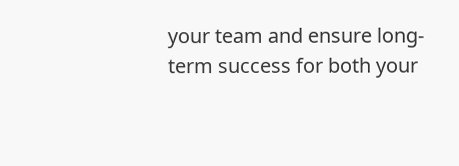your team and ensure long-term success for both your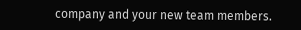company and your new team members.